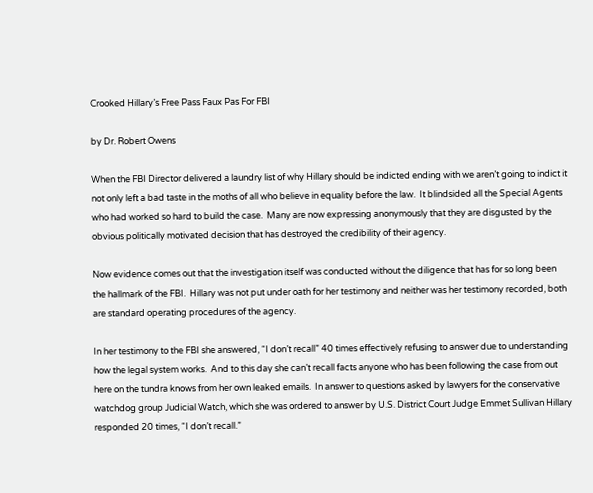Crooked Hillary’s Free Pass Faux Pas For FBI

by Dr. Robert Owens

When the FBI Director delivered a laundry list of why Hillary should be indicted ending with we aren’t going to indict it not only left a bad taste in the moths of all who believe in equality before the law.  It blindsided all the Special Agents who had worked so hard to build the case.  Many are now expressing anonymously that they are disgusted by the obvious politically motivated decision that has destroyed the credibility of their agency.

Now evidence comes out that the investigation itself was conducted without the diligence that has for so long been the hallmark of the FBI.  Hillary was not put under oath for her testimony and neither was her testimony recorded, both are standard operating procedures of the agency.

In her testimony to the FBI she answered, “I don’t recall” 40 times effectively refusing to answer due to understanding how the legal system works.  And to this day she can’t recall facts anyone who has been following the case from out here on the tundra knows from her own leaked emails.  In answer to questions asked by lawyers for the conservative watchdog group Judicial Watch, which she was ordered to answer by U.S. District Court Judge Emmet Sullivan Hillary responded 20 times, “I don’t recall.”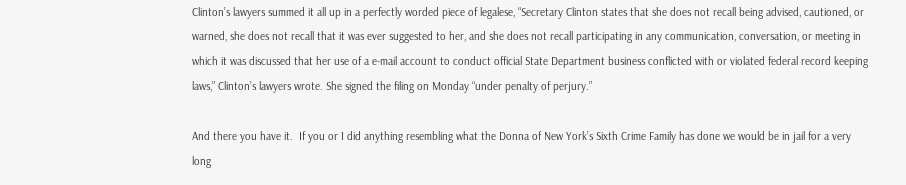Clinton’s lawyers summed it all up in a perfectly worded piece of legalese, “Secretary Clinton states that she does not recall being advised, cautioned, or warned, she does not recall that it was ever suggested to her, and she does not recall participating in any communication, conversation, or meeting in which it was discussed that her use of a e-mail account to conduct official State Department business conflicted with or violated federal record keeping laws,” Clinton’s lawyers wrote. She signed the filing on Monday “under penalty of perjury.”

And there you have it.  If you or I did anything resembling what the Donna of New York’s Sixth Crime Family has done we would be in jail for a very long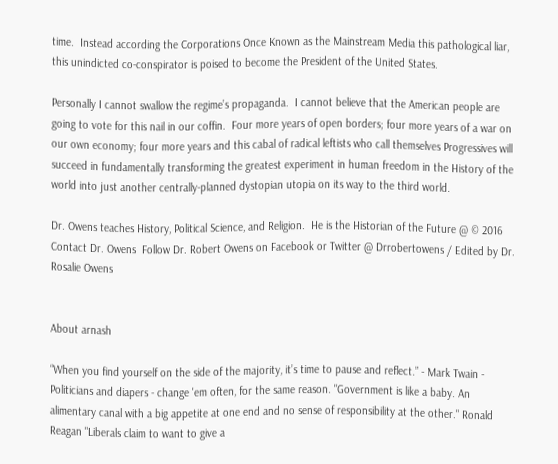time.  Instead according the Corporations Once Known as the Mainstream Media this pathological liar, this unindicted co-conspirator is poised to become the President of the United States.

Personally I cannot swallow the regime’s propaganda.  I cannot believe that the American people are going to vote for this nail in our coffin.  Four more years of open borders; four more years of a war on our own economy; four more years and this cabal of radical leftists who call themselves Progressives will succeed in fundamentally transforming the greatest experiment in human freedom in the History of the world into just another centrally-planned dystopian utopia on its way to the third world.

Dr. Owens teaches History, Political Science, and Religion.  He is the Historian of the Future @ © 2016 Contact Dr. Owens  Follow Dr. Robert Owens on Facebook or Twitter @ Drrobertowens / Edited by Dr. Rosalie Owens


About arnash

“When you find yourself on the side of the majority, it’s time to pause and reflect.” - Mark Twain - Politicians and diapers - change 'em often, for the same reason. "Government is like a baby. An alimentary canal with a big appetite at one end and no sense of responsibility at the other." Ronald Reagan "Liberals claim to want to give a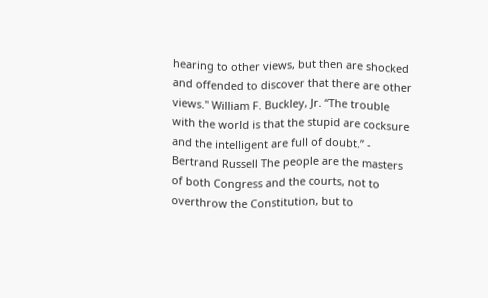hearing to other views, but then are shocked and offended to discover that there are other views." William F. Buckley, Jr. “The trouble with the world is that the stupid are cocksure and the intelligent are full of doubt.” - Bertrand Russell The people are the masters of both Congress and the courts, not to overthrow the Constitution, but to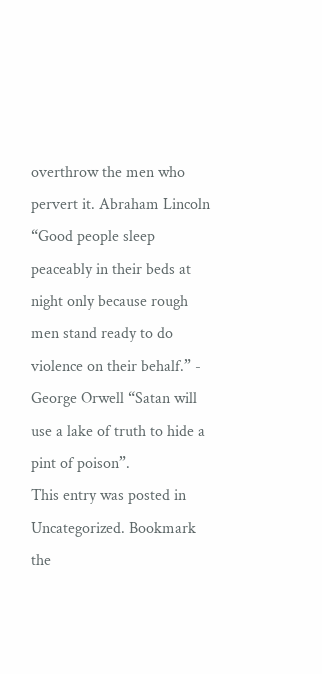overthrow the men who pervert it. Abraham Lincoln “Good people sleep peaceably in their beds at night only because rough men stand ready to do violence on their behalf.” - George Orwell “Satan will use a lake of truth to hide a pint of poison”.
This entry was posted in Uncategorized. Bookmark the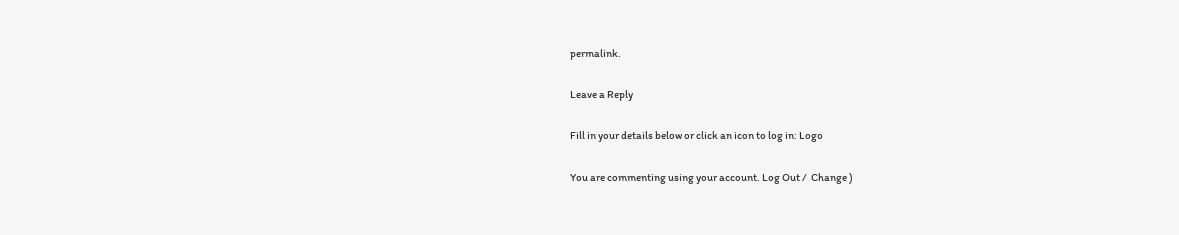permalink.

Leave a Reply

Fill in your details below or click an icon to log in: Logo

You are commenting using your account. Log Out /  Change )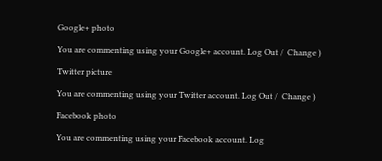Google+ photo

You are commenting using your Google+ account. Log Out /  Change )

Twitter picture

You are commenting using your Twitter account. Log Out /  Change )

Facebook photo

You are commenting using your Facebook account. Log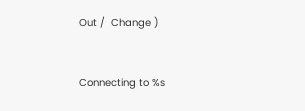Out /  Change )


Connecting to %s